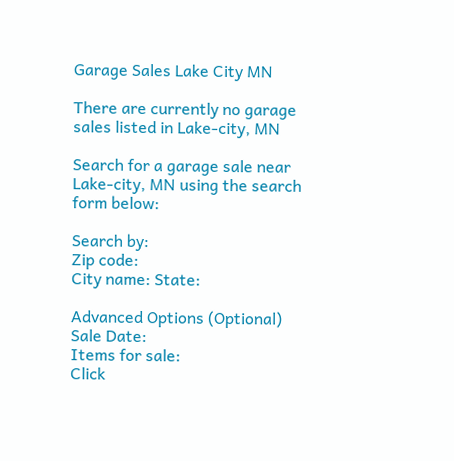Garage Sales Lake City MN

There are currently no garage sales listed in Lake-city, MN

Search for a garage sale near Lake-city, MN using the search form below:

Search by:
Zip code:
City name: State:

Advanced Options (Optional)
Sale Date:
Items for sale:
Click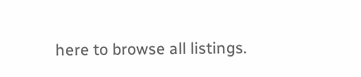here to browse all listings.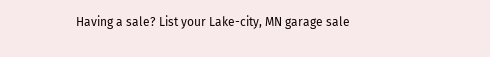Having a sale? List your Lake-city, MN garage sale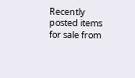Recently posted items for sale from